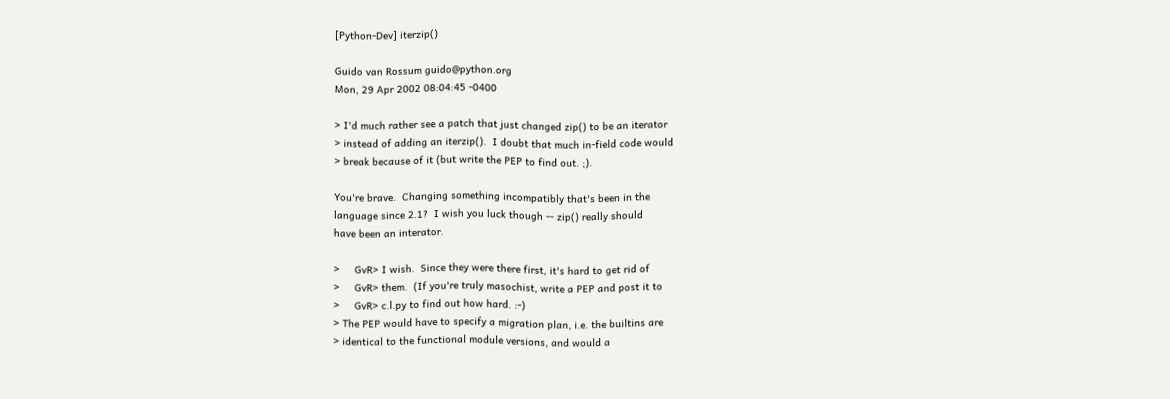[Python-Dev] iterzip()

Guido van Rossum guido@python.org
Mon, 29 Apr 2002 08:04:45 -0400

> I'd much rather see a patch that just changed zip() to be an iterator
> instead of adding an iterzip().  I doubt that much in-field code would
> break because of it (but write the PEP to find out. ;).

You're brave.  Changing something incompatibly that's been in the
language since 2.1?  I wish you luck though -- zip() really should
have been an interator.

>     GvR> I wish.  Since they were there first, it's hard to get rid of
>     GvR> them.  (If you're truly masochist, write a PEP and post it to
>     GvR> c.l.py to find out how hard. :-)
> The PEP would have to specify a migration plan, i.e. the builtins are
> identical to the functional module versions, and would a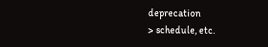deprecation
> schedule, etc.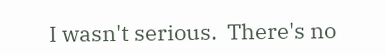I wasn't serious.  There's no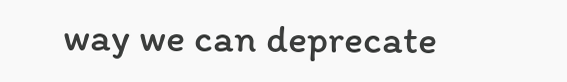way we can deprecate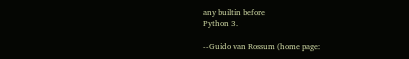any builtin before
Python 3.

--Guido van Rossum (home page: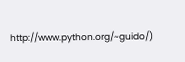http://www.python.org/~guido/)